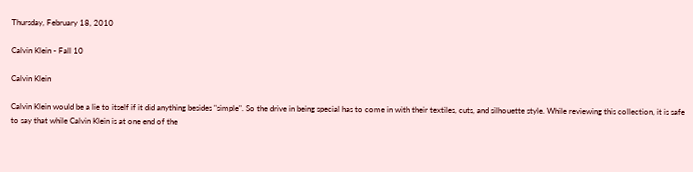Thursday, February 18, 2010

Calvin Klein - Fall 10

Calvin Klein

Calvin Klein would be a lie to itself if it did anything besides "simple". So the drive in being special has to come in with their textiles, cuts, and silhouette style. While reviewing this collection, it is safe to say that while Calvin Klein is at one end of the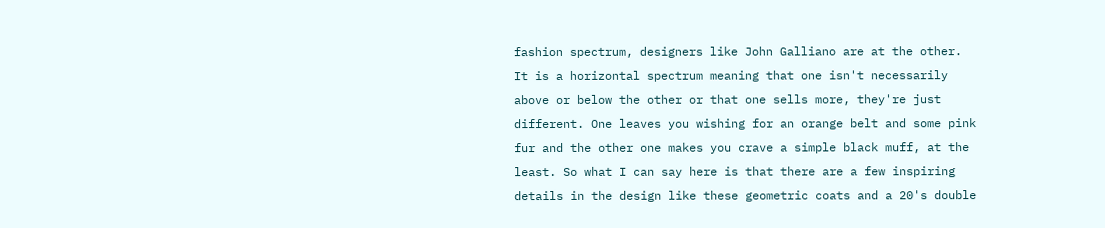fashion spectrum, designers like John Galliano are at the other. It is a horizontal spectrum meaning that one isn't necessarily above or below the other or that one sells more, they're just different. One leaves you wishing for an orange belt and some pink fur and the other one makes you crave a simple black muff, at the least. So what I can say here is that there are a few inspiring details in the design like these geometric coats and a 20's double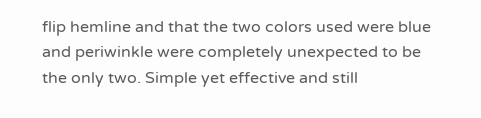flip hemline and that the two colors used were blue and periwinkle were completely unexpected to be the only two. Simple yet effective and still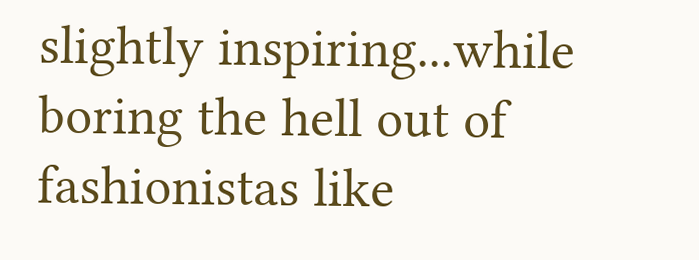slightly inspiring...while boring the hell out of fashionistas like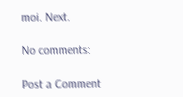moi. Next.

No comments:

Post a Comment